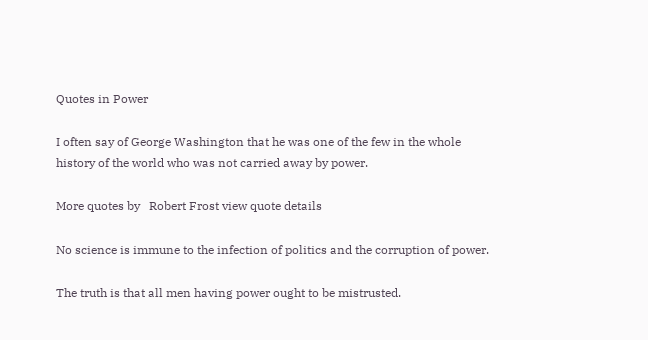Quotes in Power

I often say of George Washington that he was one of the few in the whole history of the world who was not carried away by power.

More quotes by   Robert Frost view quote details

No science is immune to the infection of politics and the corruption of power.

The truth is that all men having power ought to be mistrusted.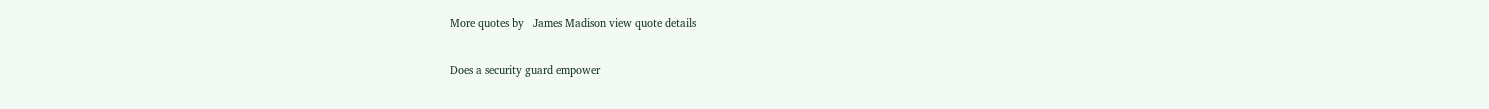More quotes by   James Madison view quote details

Does a security guard empower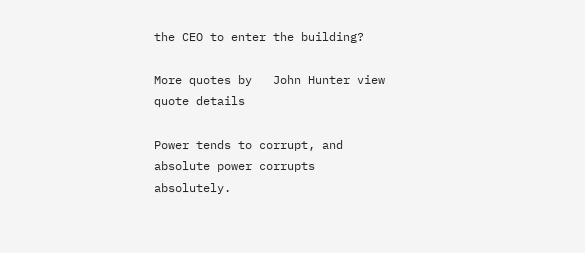the CEO to enter the building?

More quotes by   John Hunter view quote details

Power tends to corrupt, and absolute power corrupts absolutely.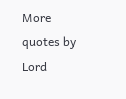More quotes by   Lord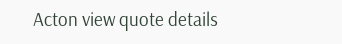Acton view quote details